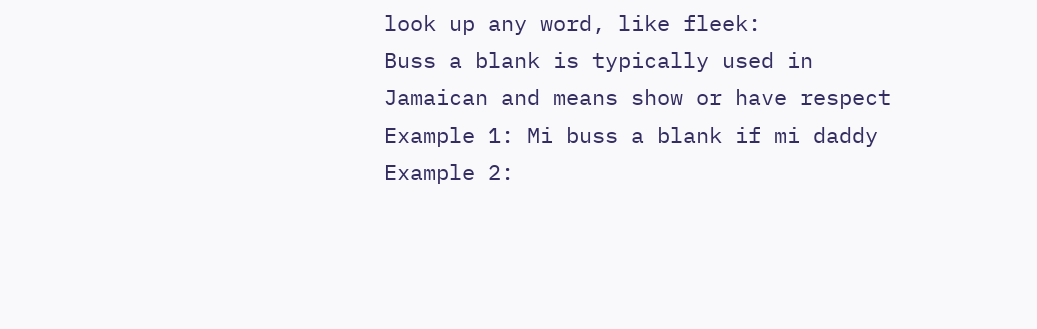look up any word, like fleek:
Buss a blank is typically used in Jamaican and means show or have respect
Example 1: Mi buss a blank if mi daddy
Example 2: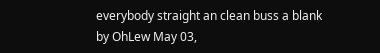everybody straight an clean buss a blank
by OhLew May 03,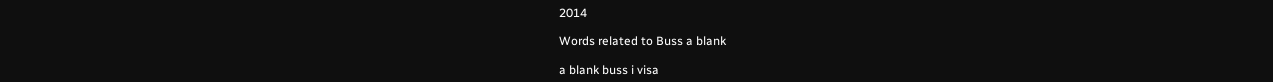2014

Words related to Buss a blank

a blank buss i visa